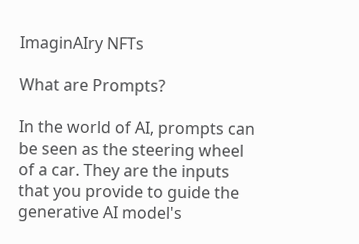ImaginAIry NFTs

What are Prompts?

In the world of AI, prompts can be seen as the steering wheel of a car. They are the inputs that you provide to guide the generative AI model's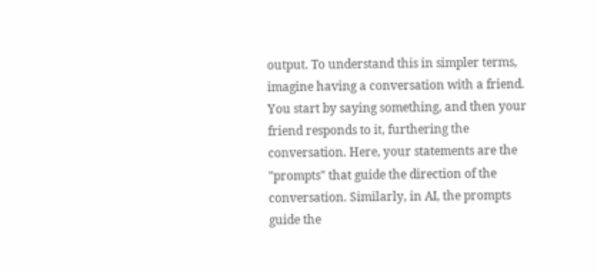output. To understand this in simpler terms, imagine having a conversation with a friend. You start by saying something, and then your friend responds to it, furthering the conversation. Here, your statements are the "prompts" that guide the direction of the conversation. Similarly, in AI, the prompts guide the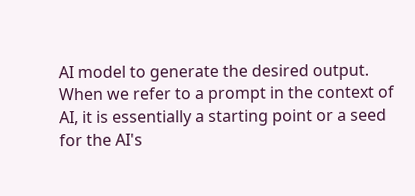AI model to generate the desired output.
When we refer to a prompt in the context of AI, it is essentially a starting point or a seed for the AI's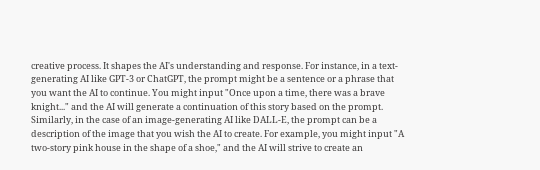creative process. It shapes the AI's understanding and response. For instance, in a text-generating AI like GPT-3 or ChatGPT, the prompt might be a sentence or a phrase that you want the AI to continue. You might input "Once upon a time, there was a brave knight..." and the AI will generate a continuation of this story based on the prompt.
Similarly, in the case of an image-generating AI like DALL-E, the prompt can be a description of the image that you wish the AI to create. For example, you might input "A two-story pink house in the shape of a shoe," and the AI will strive to create an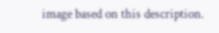image based on this description.